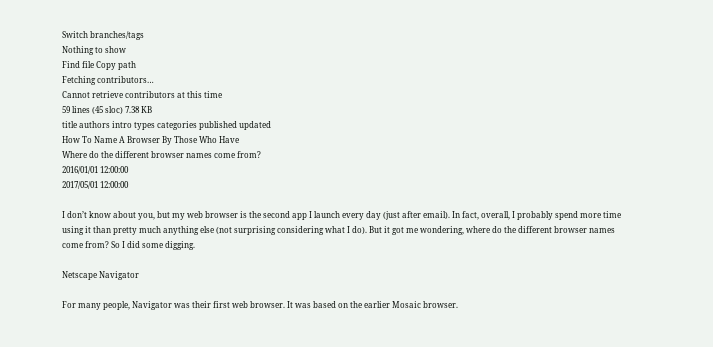Switch branches/tags
Nothing to show
Find file Copy path
Fetching contributors…
Cannot retrieve contributors at this time
59 lines (45 sloc) 7.38 KB
title authors intro types categories published updated
How To Name A Browser By Those Who Have
Where do the different browser names come from?
2016/01/01 12:00:00
2017/05/01 12:00:00

I don’t know about you, but my web browser is the second app I launch every day (just after email). In fact, overall, I probably spend more time using it than pretty much anything else (not surprising considering what I do). But it got me wondering, where do the different browser names come from? So I did some digging.

Netscape Navigator

For many people, Navigator was their first web browser. It was based on the earlier Mosaic browser.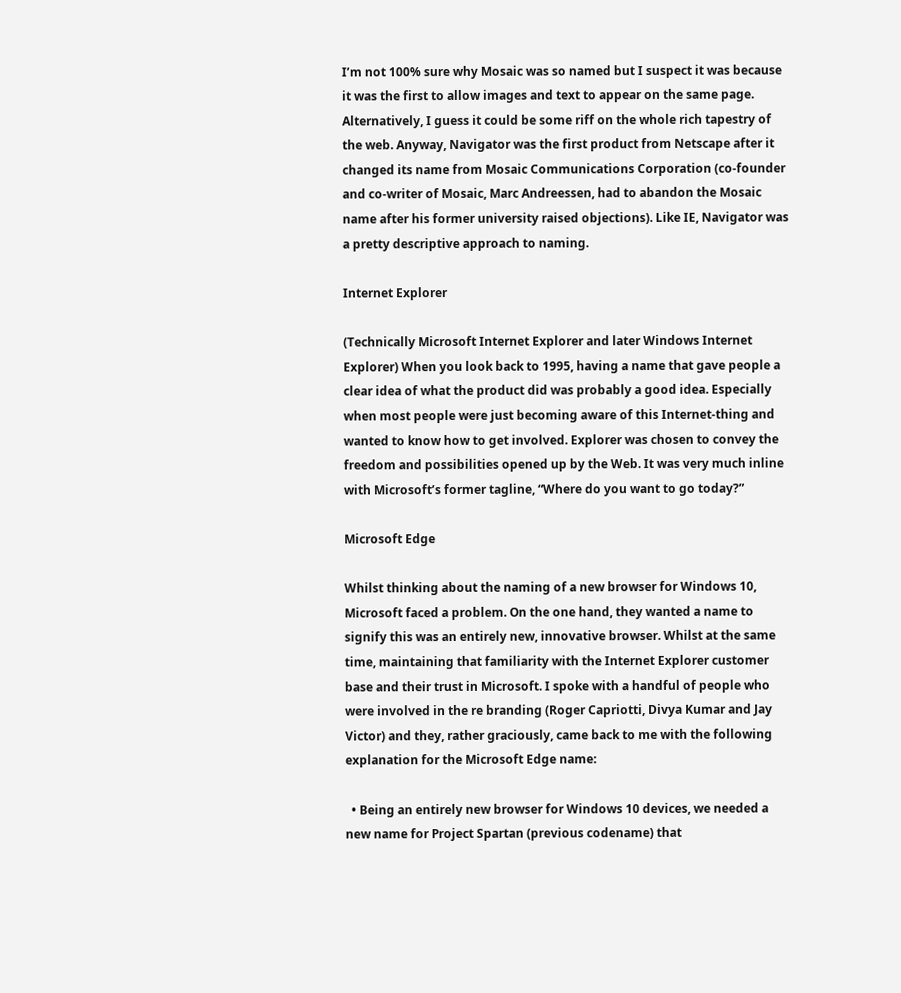I’m not 100% sure why Mosaic was so named but I suspect it was because it was the first to allow images and text to appear on the same page. Alternatively, I guess it could be some riff on the whole rich tapestry of the web. Anyway, Navigator was the first product from Netscape after it changed its name from Mosaic Communications Corporation (co-founder and co-writer of Mosaic, Marc Andreessen, had to abandon the Mosaic name after his former university raised objections). Like IE, Navigator was a pretty descriptive approach to naming.

Internet Explorer

(Technically Microsoft Internet Explorer and later Windows Internet Explorer) When you look back to 1995, having a name that gave people a clear idea of what the product did was probably a good idea. Especially when most people were just becoming aware of this Internet-thing and wanted to know how to get involved. Explorer was chosen to convey the freedom and possibilities opened up by the Web. It was very much inline with Microsoft’s former tagline, “Where do you want to go today?”

Microsoft Edge

Whilst thinking about the naming of a new browser for Windows 10, Microsoft faced a problem. On the one hand, they wanted a name to signify this was an entirely new, innovative browser. Whilst at the same time, maintaining that familiarity with the Internet Explorer customer base and their trust in Microsoft. I spoke with a handful of people who were involved in the re branding (Roger Capriotti, Divya Kumar and Jay Victor) and they, rather graciously, came back to me with the following explanation for the Microsoft Edge name:

  • Being an entirely new browser for Windows 10 devices, we needed a new name for Project Spartan (previous codename) that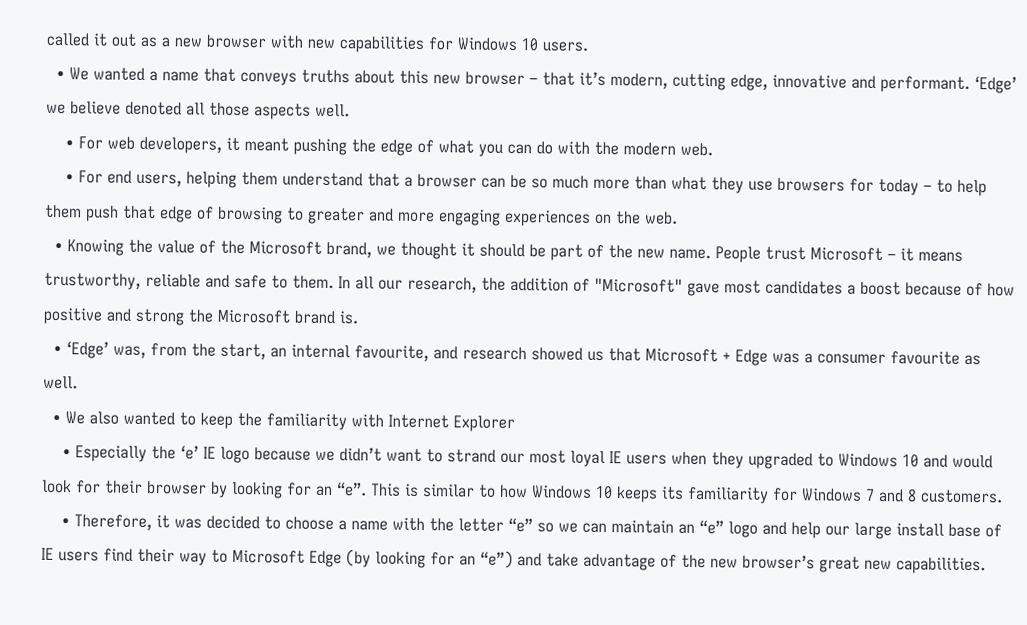called it out as a new browser with new capabilities for Windows 10 users.
  • We wanted a name that conveys truths about this new browser – that it’s modern, cutting edge, innovative and performant. ‘Edge’ we believe denoted all those aspects well.
    • For web developers, it meant pushing the edge of what you can do with the modern web.
    • For end users, helping them understand that a browser can be so much more than what they use browsers for today – to help them push that edge of browsing to greater and more engaging experiences on the web.
  • Knowing the value of the Microsoft brand, we thought it should be part of the new name. People trust Microsoft – it means trustworthy, reliable and safe to them. In all our research, the addition of "Microsoft" gave most candidates a boost because of how positive and strong the Microsoft brand is.
  • ‘Edge’ was, from the start, an internal favourite, and research showed us that Microsoft + Edge was a consumer favourite as well.
  • We also wanted to keep the familiarity with Internet Explorer
    • Especially the ‘e’ IE logo because we didn’t want to strand our most loyal IE users when they upgraded to Windows 10 and would look for their browser by looking for an “e”. This is similar to how Windows 10 keeps its familiarity for Windows 7 and 8 customers.
    • Therefore, it was decided to choose a name with the letter “e” so we can maintain an “e” logo and help our large install base of IE users find their way to Microsoft Edge (by looking for an “e”) and take advantage of the new browser’s great new capabilities.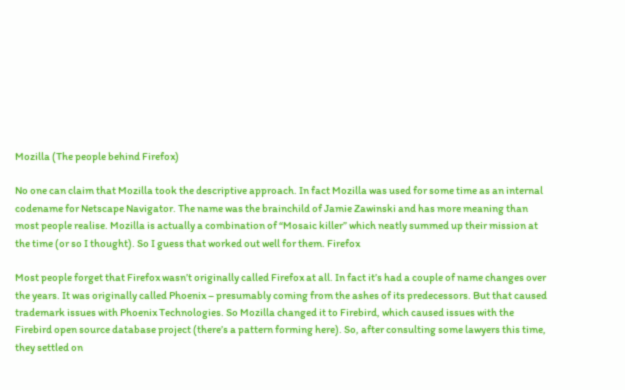Mozilla (The people behind Firefox)

No one can claim that Mozilla took the descriptive approach. In fact Mozilla was used for some time as an internal codename for Netscape Navigator. The name was the brainchild of Jamie Zawinski and has more meaning than most people realise. Mozilla is actually a combination of “Mosaic killer” which neatly summed up their mission at the time (or so I thought). So I guess that worked out well for them. Firefox

Most people forget that Firefox wasn’t originally called Firefox at all. In fact it’s had a couple of name changes over the years. It was originally called Phoenix – presumably coming from the ashes of its predecessors. But that caused trademark issues with Phoenix Technologies. So Mozilla changed it to Firebird, which caused issues with the Firebird open source database project (there’s a pattern forming here). So, after consulting some lawyers this time, they settled on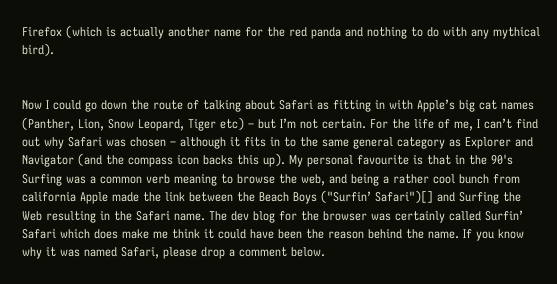Firefox (which is actually another name for the red panda and nothing to do with any mythical bird).


Now I could go down the route of talking about Safari as fitting in with Apple’s big cat names (Panther, Lion, Snow Leopard, Tiger etc) – but I’m not certain. For the life of me, I can’t find out why Safari was chosen – although it fits in to the same general category as Explorer and Navigator (and the compass icon backs this up). My personal favourite is that in the 90's Surfing was a common verb meaning to browse the web, and being a rather cool bunch from california Apple made the link between the Beach Boys ("Surfin’ Safari")[] and Surfing the Web resulting in the Safari name. The dev blog for the browser was certainly called Surfin’ Safari which does make me think it could have been the reason behind the name. If you know why it was named Safari, please drop a comment below.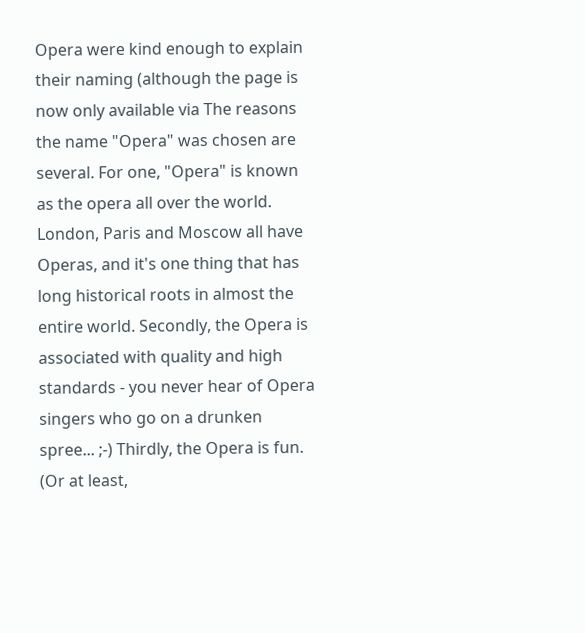Opera were kind enough to explain their naming (although the page is now only available via The reasons the name "Opera" was chosen are several. For one, "Opera" is known as the opera all over the world. London, Paris and Moscow all have Operas, and it's one thing that has long historical roots in almost the entire world. Secondly, the Opera is associated with quality and high standards - you never hear of Opera singers who go on a drunken spree... ;-) Thirdly, the Opera is fun. (Or at least,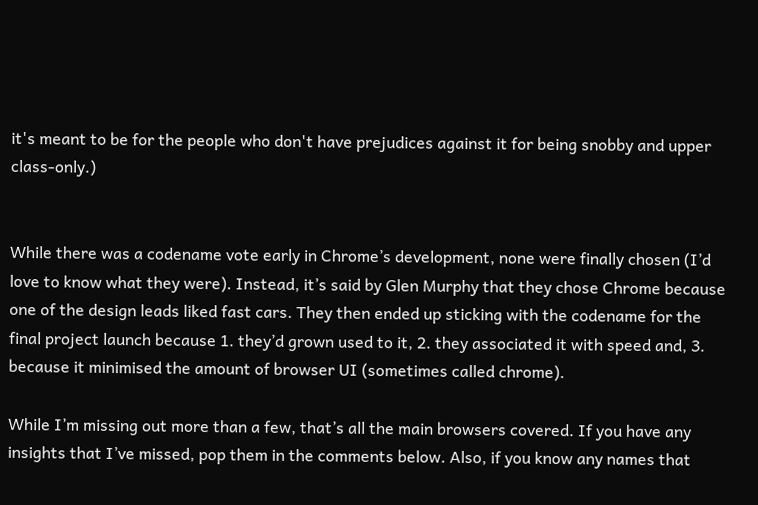it's meant to be for the people who don't have prejudices against it for being snobby and upper class-only.)


While there was a codename vote early in Chrome’s development, none were finally chosen (I’d love to know what they were). Instead, it’s said by Glen Murphy that they chose Chrome because one of the design leads liked fast cars. They then ended up sticking with the codename for the final project launch because 1. they’d grown used to it, 2. they associated it with speed and, 3. because it minimised the amount of browser UI (sometimes called chrome).

While I’m missing out more than a few, that’s all the main browsers covered. If you have any insights that I’ve missed, pop them in the comments below. Also, if you know any names that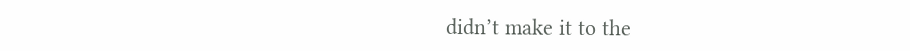didn’t make it to the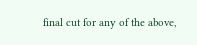final cut for any of the above,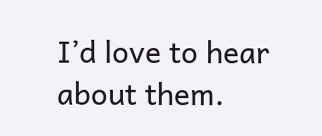I’d love to hear about them.